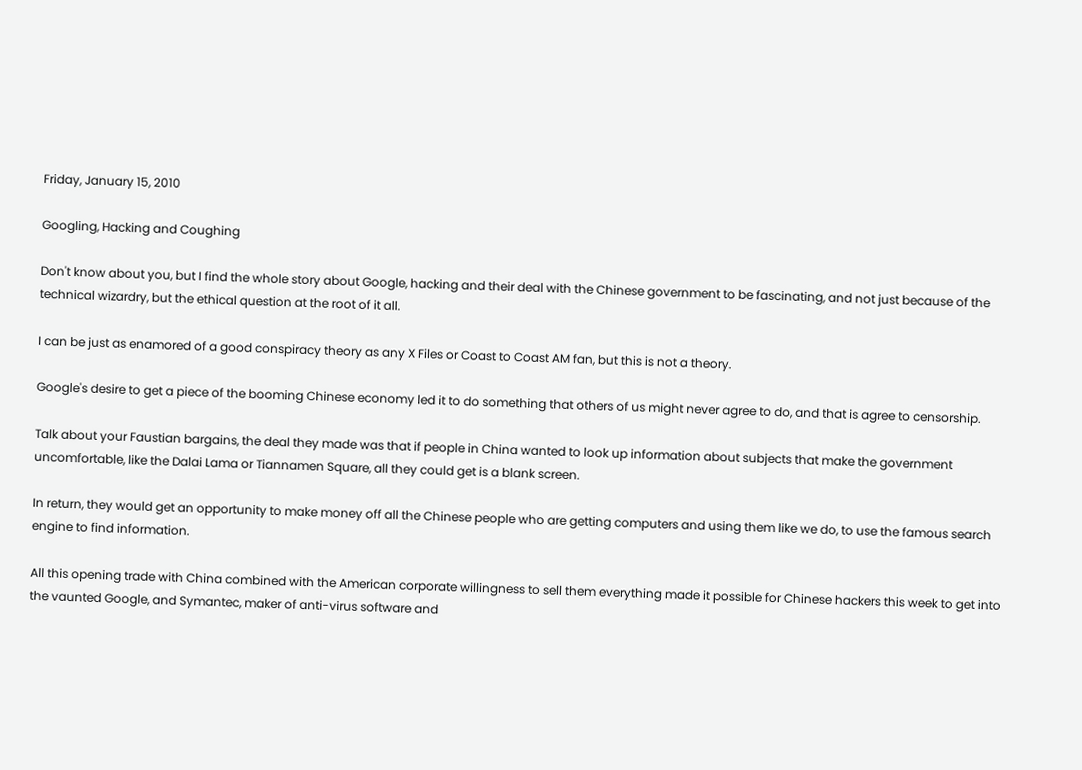Friday, January 15, 2010

Googling, Hacking and Coughing

Don't know about you, but I find the whole story about Google, hacking and their deal with the Chinese government to be fascinating, and not just because of the technical wizardry, but the ethical question at the root of it all.

I can be just as enamored of a good conspiracy theory as any X Files or Coast to Coast AM fan, but this is not a theory.

Google's desire to get a piece of the booming Chinese economy led it to do something that others of us might never agree to do, and that is agree to censorship.

Talk about your Faustian bargains, the deal they made was that if people in China wanted to look up information about subjects that make the government uncomfortable, like the Dalai Lama or Tiannamen Square, all they could get is a blank screen.

In return, they would get an opportunity to make money off all the Chinese people who are getting computers and using them like we do, to use the famous search engine to find information.

All this opening trade with China combined with the American corporate willingness to sell them everything made it possible for Chinese hackers this week to get into the vaunted Google, and Symantec, maker of anti-virus software and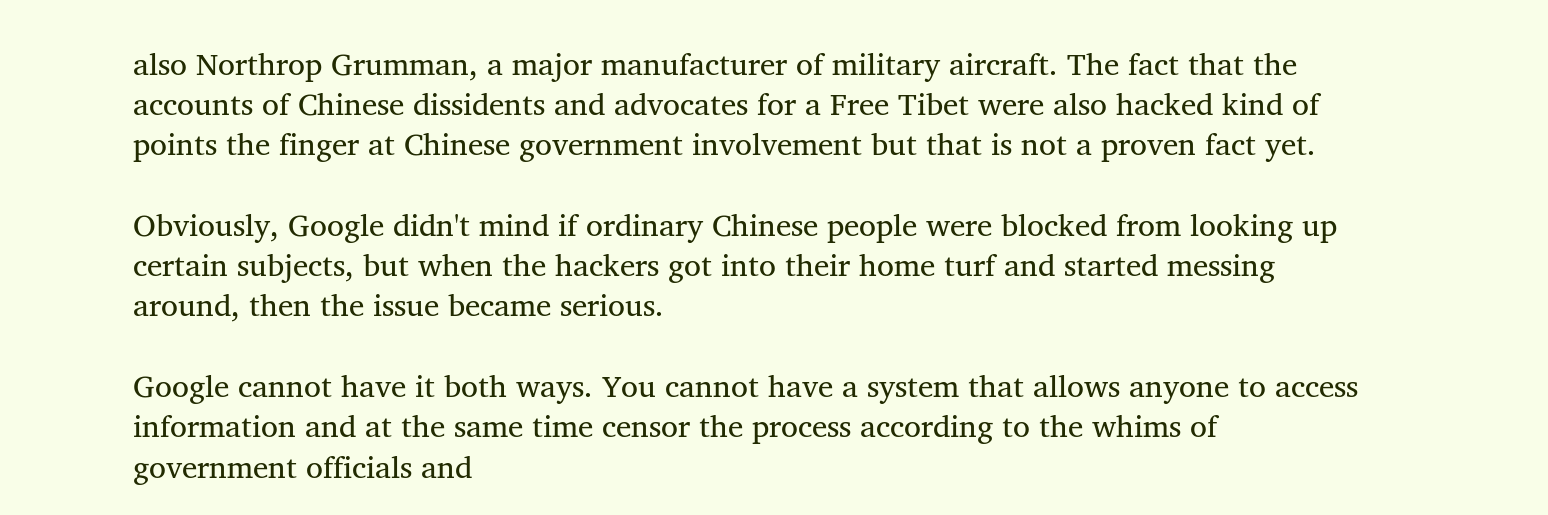also Northrop Grumman, a major manufacturer of military aircraft. The fact that the accounts of Chinese dissidents and advocates for a Free Tibet were also hacked kind of points the finger at Chinese government involvement but that is not a proven fact yet.

Obviously, Google didn't mind if ordinary Chinese people were blocked from looking up certain subjects, but when the hackers got into their home turf and started messing around, then the issue became serious.

Google cannot have it both ways. You cannot have a system that allows anyone to access information and at the same time censor the process according to the whims of government officials and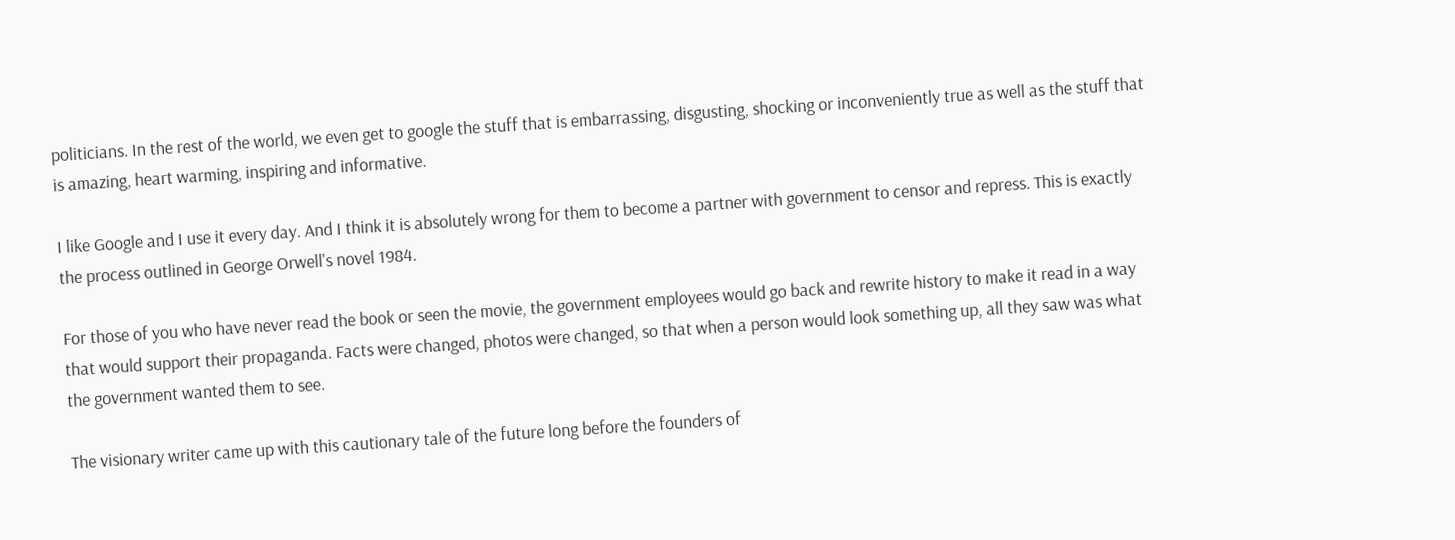politicians. In the rest of the world, we even get to google the stuff that is embarrassing, disgusting, shocking or inconveniently true as well as the stuff that is amazing, heart warming, inspiring and informative.

I like Google and I use it every day. And I think it is absolutely wrong for them to become a partner with government to censor and repress. This is exactly the process outlined in George Orwell's novel 1984.

For those of you who have never read the book or seen the movie, the government employees would go back and rewrite history to make it read in a way that would support their propaganda. Facts were changed, photos were changed, so that when a person would look something up, all they saw was what the government wanted them to see.

The visionary writer came up with this cautionary tale of the future long before the founders of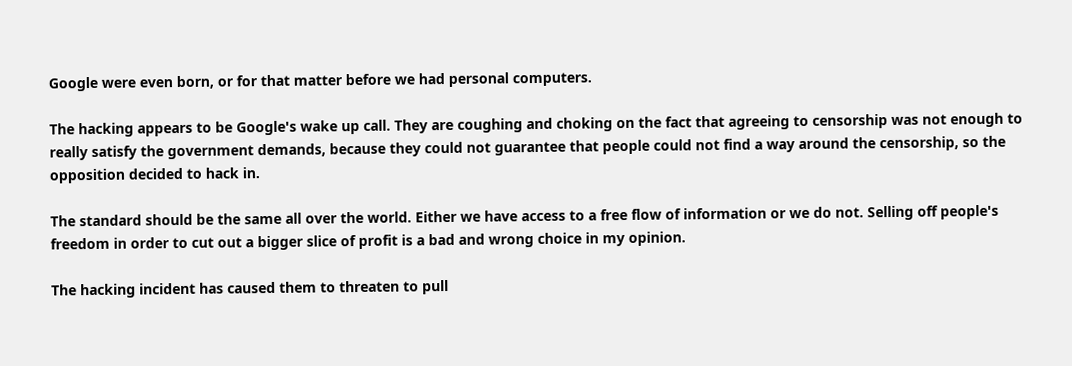Google were even born, or for that matter before we had personal computers.

The hacking appears to be Google's wake up call. They are coughing and choking on the fact that agreeing to censorship was not enough to really satisfy the government demands, because they could not guarantee that people could not find a way around the censorship, so the opposition decided to hack in.

The standard should be the same all over the world. Either we have access to a free flow of information or we do not. Selling off people's freedom in order to cut out a bigger slice of profit is a bad and wrong choice in my opinion.

The hacking incident has caused them to threaten to pull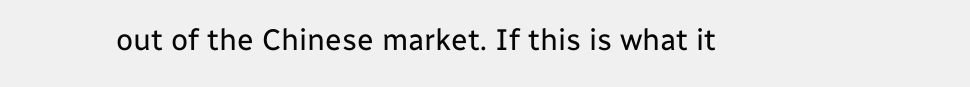out of the Chinese market. If this is what it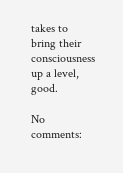takes to bring their consciousness up a level, good.

No comments: